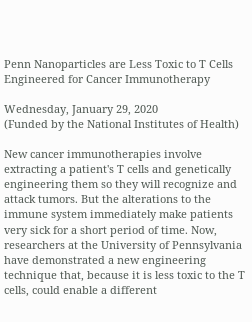Penn Nanoparticles are Less Toxic to T Cells Engineered for Cancer Immunotherapy

Wednesday, January 29, 2020
(Funded by the National Institutes of Health)

New cancer immunotherapies involve extracting a patient's T cells and genetically engineering them so they will recognize and attack tumors. But the alterations to the immune system immediately make patients very sick for a short period of time. Now, researchers at the University of Pennsylvania have demonstrated a new engineering technique that, because it is less toxic to the T cells, could enable a different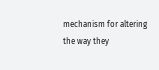mechanism for altering the way they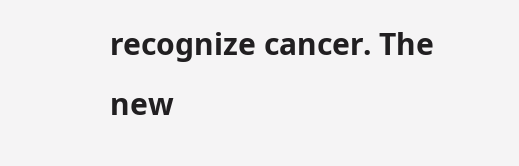recognize cancer. The new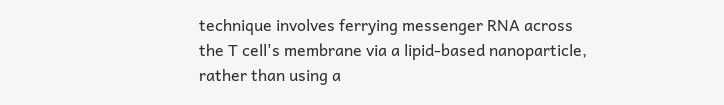technique involves ferrying messenger RNA across the T cell's membrane via a lipid-based nanoparticle, rather than using a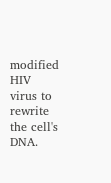modified HIV virus to rewrite the cell's DNA.